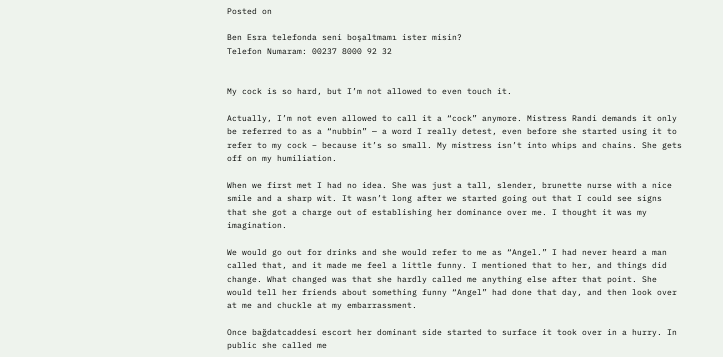Posted on

Ben Esra telefonda seni boşaltmamı ister misin?
Telefon Numaram: 00237 8000 92 32


My cock is so hard, but I’m not allowed to even touch it.

Actually, I’m not even allowed to call it a “cock” anymore. Mistress Randi demands it only be referred to as a “nubbin” — a word I really detest, even before she started using it to refer to my cock – because it’s so small. My mistress isn’t into whips and chains. She gets off on my humiliation.

When we first met I had no idea. She was just a tall, slender, brunette nurse with a nice smile and a sharp wit. It wasn’t long after we started going out that I could see signs that she got a charge out of establishing her dominance over me. I thought it was my imagination.

We would go out for drinks and she would refer to me as “Angel.” I had never heard a man called that, and it made me feel a little funny. I mentioned that to her, and things did change. What changed was that she hardly called me anything else after that point. She would tell her friends about something funny “Angel” had done that day, and then look over at me and chuckle at my embarrassment.

Once bağdatcaddesi escort her dominant side started to surface it took over in a hurry. In public she called me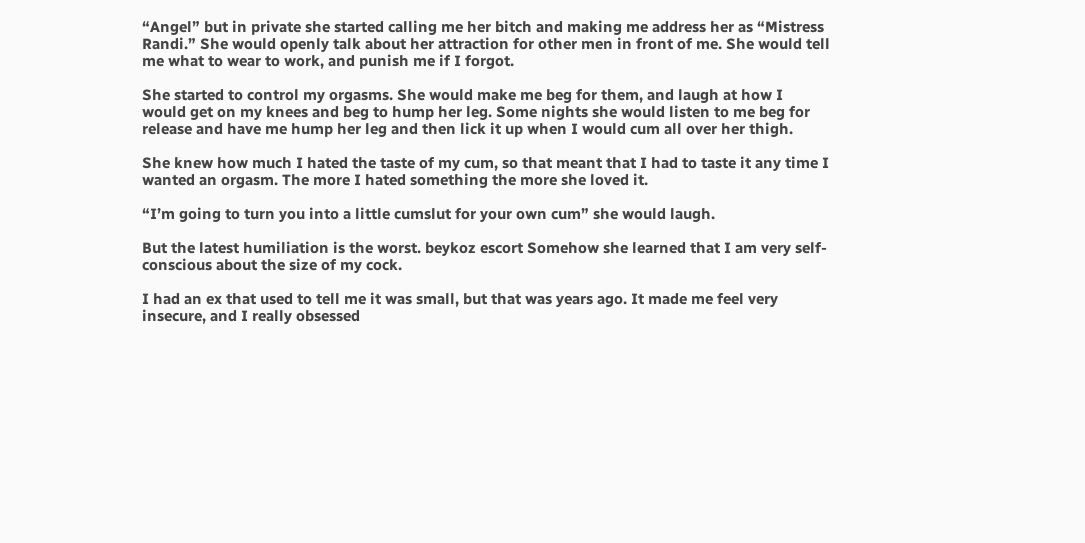“Angel” but in private she started calling me her bitch and making me address her as “Mistress Randi.” She would openly talk about her attraction for other men in front of me. She would tell me what to wear to work, and punish me if I forgot.

She started to control my orgasms. She would make me beg for them, and laugh at how I would get on my knees and beg to hump her leg. Some nights she would listen to me beg for release and have me hump her leg and then lick it up when I would cum all over her thigh.

She knew how much I hated the taste of my cum, so that meant that I had to taste it any time I wanted an orgasm. The more I hated something the more she loved it.

“I’m going to turn you into a little cumslut for your own cum” she would laugh.

But the latest humiliation is the worst. beykoz escort Somehow she learned that I am very self-conscious about the size of my cock.

I had an ex that used to tell me it was small, but that was years ago. It made me feel very insecure, and I really obsessed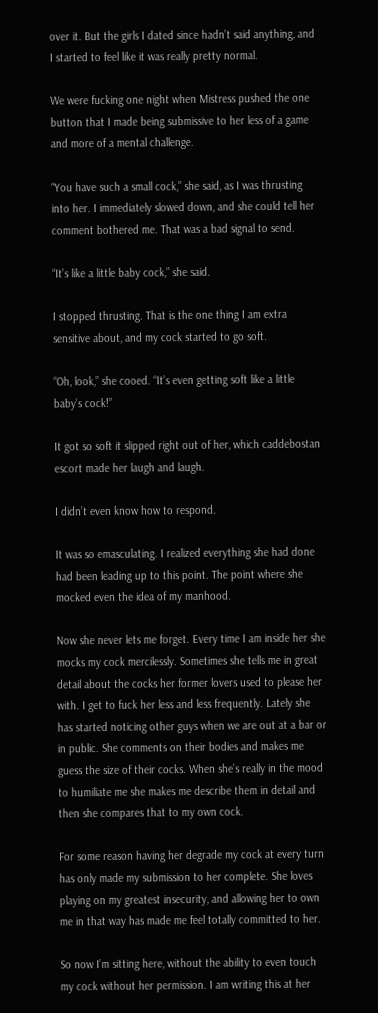over it. But the girls I dated since hadn’t said anything, and I started to feel like it was really pretty normal.

We were fucking one night when Mistress pushed the one button that I made being submissive to her less of a game and more of a mental challenge.

“You have such a small cock,” she said, as I was thrusting into her. I immediately slowed down, and she could tell her comment bothered me. That was a bad signal to send.

“It’s like a little baby cock,” she said.

I stopped thrusting. That is the one thing I am extra sensitive about, and my cock started to go soft.

“Oh, look,” she cooed. “It’s even getting soft like a little baby’s cock!”

It got so soft it slipped right out of her, which caddebostan escort made her laugh and laugh.

I didn’t even know how to respond.

It was so emasculating. I realized everything she had done had been leading up to this point. The point where she mocked even the idea of my manhood.

Now she never lets me forget. Every time I am inside her she mocks my cock mercilessly. Sometimes she tells me in great detail about the cocks her former lovers used to please her with. I get to fuck her less and less frequently. Lately she has started noticing other guys when we are out at a bar or in public. She comments on their bodies and makes me guess the size of their cocks. When she’s really in the mood to humiliate me she makes me describe them in detail and then she compares that to my own cock.

For some reason having her degrade my cock at every turn has only made my submission to her complete. She loves playing on my greatest insecurity, and allowing her to own me in that way has made me feel totally committed to her.

So now I’m sitting here, without the ability to even touch my cock without her permission. I am writing this at her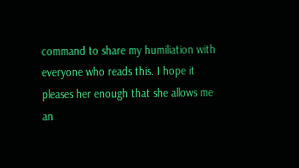command to share my humiliation with everyone who reads this. I hope it pleases her enough that she allows me an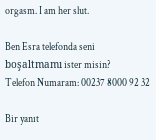orgasm. I am her slut.

Ben Esra telefonda seni boşaltmamı ister misin?
Telefon Numaram: 00237 8000 92 32

Bir yanıt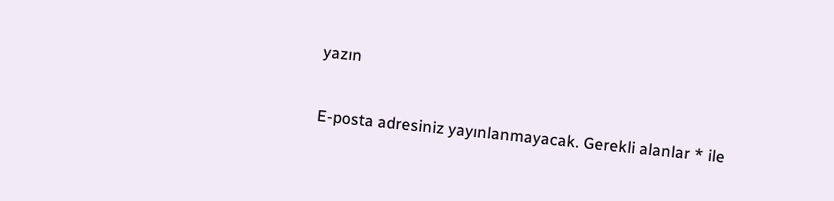yazın

E-posta adresiniz yayınlanmayacak. Gerekli alanlar * ile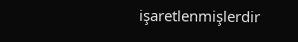işaretlenmişlerdir